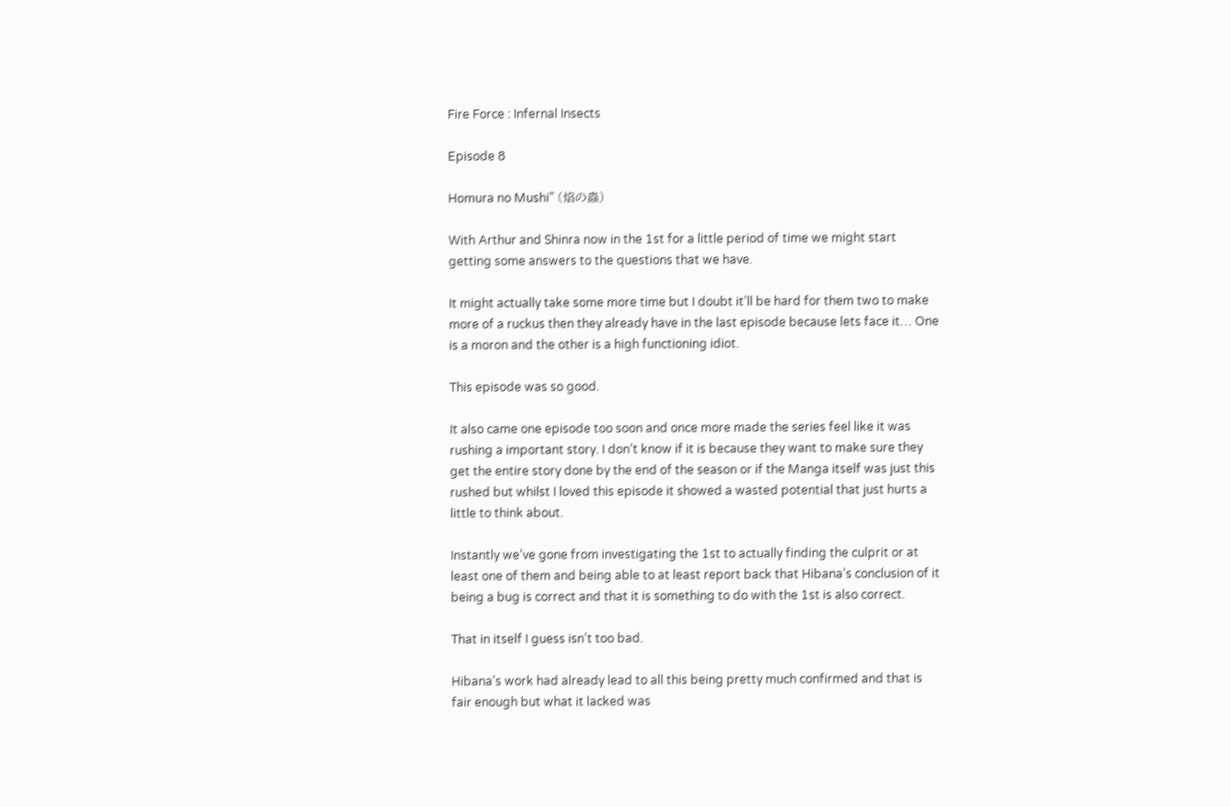Fire Force : Infernal Insects

Episode 8

Homura no Mushi” (焰の蟲)

With Arthur and Shinra now in the 1st for a little period of time we might start getting some answers to the questions that we have.

It might actually take some more time but I doubt it’ll be hard for them two to make more of a ruckus then they already have in the last episode because lets face it… One is a moron and the other is a high functioning idiot.

This episode was so good.

It also came one episode too soon and once more made the series feel like it was rushing a important story. I don’t know if it is because they want to make sure they get the entire story done by the end of the season or if the Manga itself was just this rushed but whilst I loved this episode it showed a wasted potential that just hurts a little to think about.

Instantly we’ve gone from investigating the 1st to actually finding the culprit or at least one of them and being able to at least report back that Hibana’s conclusion of it being a bug is correct and that it is something to do with the 1st is also correct.

That in itself I guess isn’t too bad.

Hibana’s work had already lead to all this being pretty much confirmed and that is fair enough but what it lacked was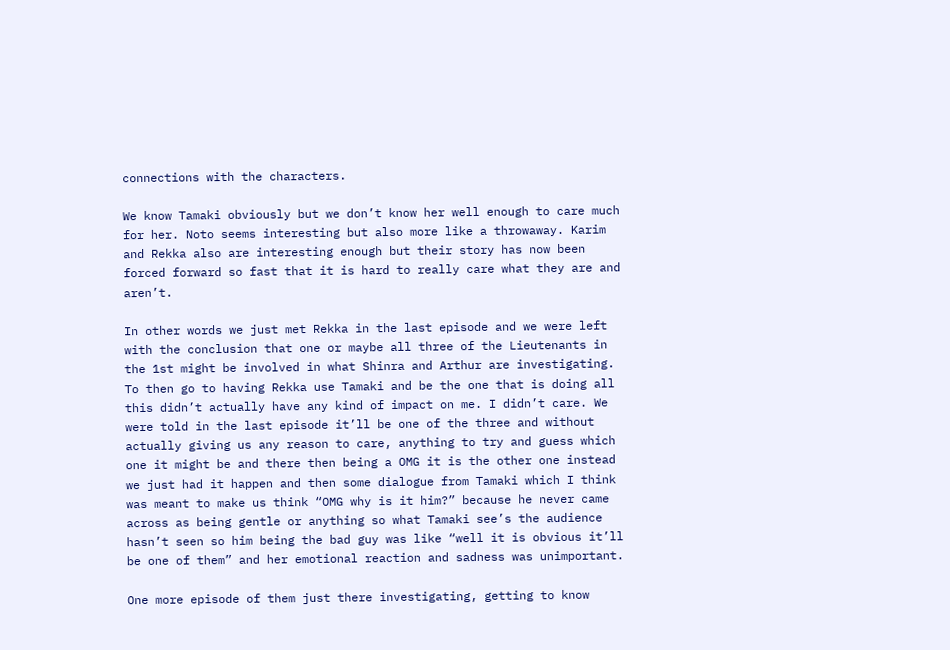connections with the characters.

We know Tamaki obviously but we don’t know her well enough to care much for her. Noto seems interesting but also more like a throwaway. Karim and Rekka also are interesting enough but their story has now been forced forward so fast that it is hard to really care what they are and aren’t.

In other words we just met Rekka in the last episode and we were left with the conclusion that one or maybe all three of the Lieutenants in the 1st might be involved in what Shinra and Arthur are investigating. To then go to having Rekka use Tamaki and be the one that is doing all this didn’t actually have any kind of impact on me. I didn’t care. We were told in the last episode it’ll be one of the three and without actually giving us any reason to care, anything to try and guess which one it might be and there then being a OMG it is the other one instead we just had it happen and then some dialogue from Tamaki which I think was meant to make us think “OMG why is it him?” because he never came across as being gentle or anything so what Tamaki see’s the audience hasn’t seen so him being the bad guy was like “well it is obvious it’ll be one of them” and her emotional reaction and sadness was unimportant.

One more episode of them just there investigating, getting to know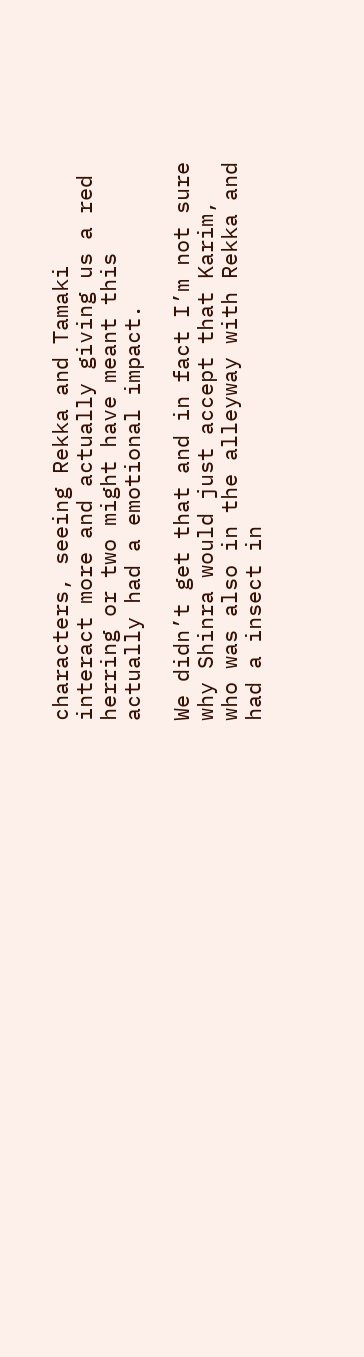characters, seeing Rekka and Tamaki interact more and actually giving us a red herring or two might have meant this actually had a emotional impact.

We didn’t get that and in fact I’m not sure why Shinra would just accept that Karim, who was also in the alleyway with Rekka and had a insect in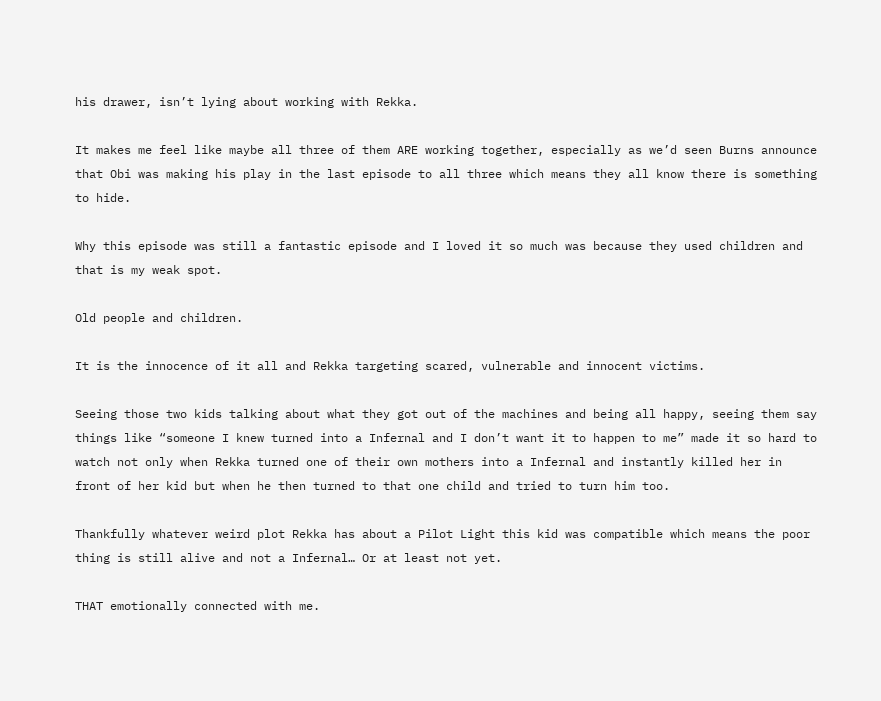his drawer, isn’t lying about working with Rekka.

It makes me feel like maybe all three of them ARE working together, especially as we’d seen Burns announce that Obi was making his play in the last episode to all three which means they all know there is something to hide.

Why this episode was still a fantastic episode and I loved it so much was because they used children and that is my weak spot.

Old people and children.

It is the innocence of it all and Rekka targeting scared, vulnerable and innocent victims.

Seeing those two kids talking about what they got out of the machines and being all happy, seeing them say things like “someone I knew turned into a Infernal and I don’t want it to happen to me” made it so hard to watch not only when Rekka turned one of their own mothers into a Infernal and instantly killed her in front of her kid but when he then turned to that one child and tried to turn him too.

Thankfully whatever weird plot Rekka has about a Pilot Light this kid was compatible which means the poor thing is still alive and not a Infernal… Or at least not yet.

THAT emotionally connected with me.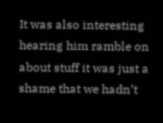It was also interesting hearing him ramble on about stuff it was just a shame that we hadn’t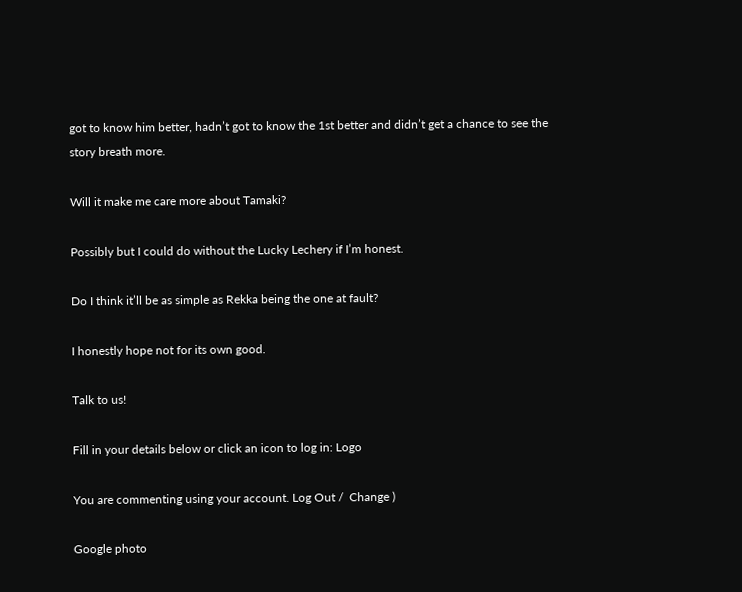got to know him better, hadn’t got to know the 1st better and didn’t get a chance to see the story breath more.

Will it make me care more about Tamaki?

Possibly but I could do without the Lucky Lechery if I’m honest.

Do I think it’ll be as simple as Rekka being the one at fault?

I honestly hope not for its own good.

Talk to us!

Fill in your details below or click an icon to log in: Logo

You are commenting using your account. Log Out /  Change )

Google photo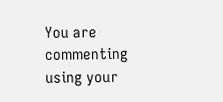You are commenting using your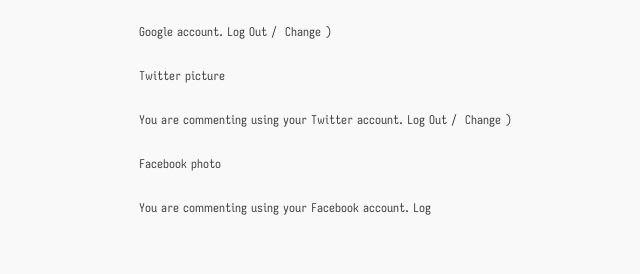Google account. Log Out /  Change )

Twitter picture

You are commenting using your Twitter account. Log Out /  Change )

Facebook photo

You are commenting using your Facebook account. Log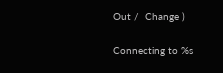Out /  Change )

Connecting to %s